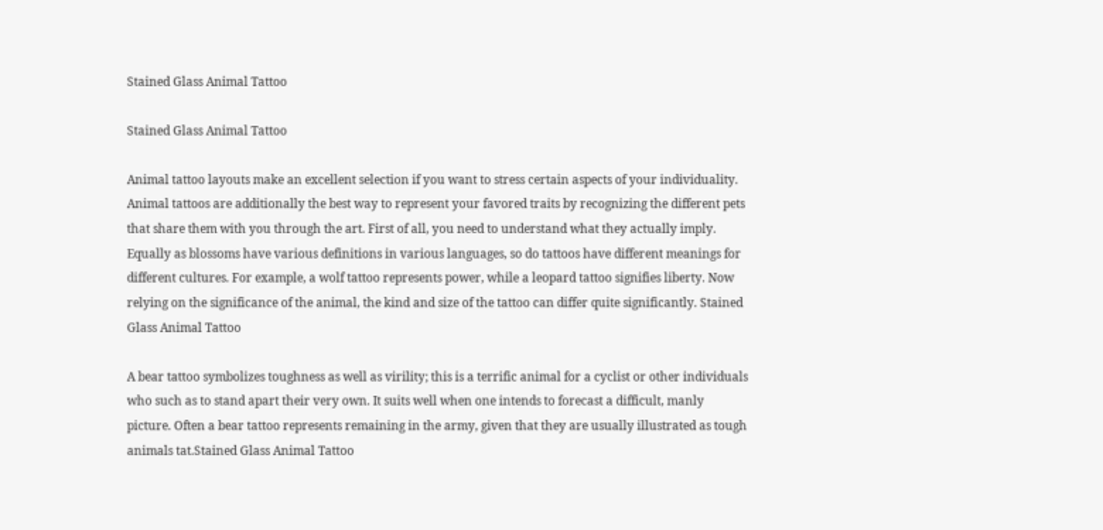Stained Glass Animal Tattoo

Stained Glass Animal Tattoo

Animal tattoo layouts make an excellent selection if you want to stress certain aspects of your individuality. Animal tattoos are additionally the best way to represent your favored traits by recognizing the different pets that share them with you through the art. First of all, you need to understand what they actually imply. Equally as blossoms have various definitions in various languages, so do tattoos have different meanings for different cultures. For example, a wolf tattoo represents power, while a leopard tattoo signifies liberty. Now relying on the significance of the animal, the kind and size of the tattoo can differ quite significantly. Stained Glass Animal Tattoo

A bear tattoo symbolizes toughness as well as virility; this is a terrific animal for a cyclist or other individuals who such as to stand apart their very own. It suits well when one intends to forecast a difficult, manly picture. Often a bear tattoo represents remaining in the army, given that they are usually illustrated as tough animals tat.Stained Glass Animal Tattoo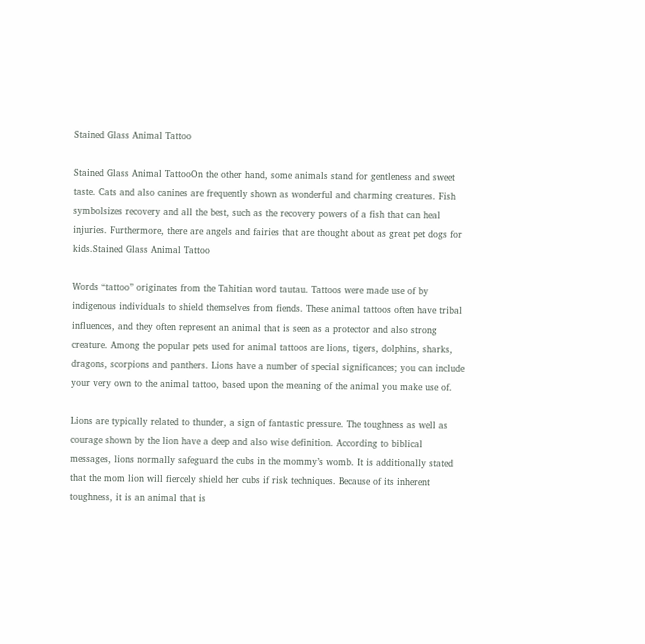Stained Glass Animal Tattoo

Stained Glass Animal TattooOn the other hand, some animals stand for gentleness and sweet taste. Cats and also canines are frequently shown as wonderful and charming creatures. Fish symbolsizes recovery and all the best, such as the recovery powers of a fish that can heal injuries. Furthermore, there are angels and fairies that are thought about as great pet dogs for kids.Stained Glass Animal Tattoo

Words “tattoo” originates from the Tahitian word tautau. Tattoos were made use of by indigenous individuals to shield themselves from fiends. These animal tattoos often have tribal influences, and they often represent an animal that is seen as a protector and also strong creature. Among the popular pets used for animal tattoos are lions, tigers, dolphins, sharks, dragons, scorpions and panthers. Lions have a number of special significances; you can include your very own to the animal tattoo, based upon the meaning of the animal you make use of.

Lions are typically related to thunder, a sign of fantastic pressure. The toughness as well as courage shown by the lion have a deep and also wise definition. According to biblical messages, lions normally safeguard the cubs in the mommy’s womb. It is additionally stated that the mom lion will fiercely shield her cubs if risk techniques. Because of its inherent toughness, it is an animal that is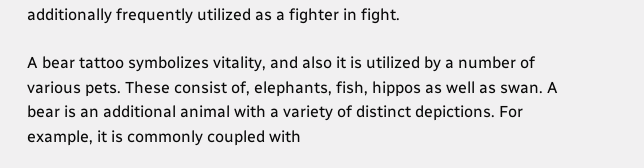additionally frequently utilized as a fighter in fight.

A bear tattoo symbolizes vitality, and also it is utilized by a number of various pets. These consist of, elephants, fish, hippos as well as swan. A bear is an additional animal with a variety of distinct depictions. For example, it is commonly coupled with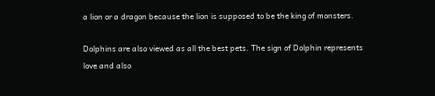a lion or a dragon because the lion is supposed to be the king of monsters.

Dolphins are also viewed as all the best pets. The sign of Dolphin represents love and also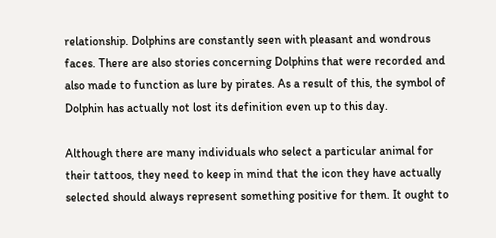relationship. Dolphins are constantly seen with pleasant and wondrous faces. There are also stories concerning Dolphins that were recorded and also made to function as lure by pirates. As a result of this, the symbol of Dolphin has actually not lost its definition even up to this day.

Although there are many individuals who select a particular animal for their tattoos, they need to keep in mind that the icon they have actually selected should always represent something positive for them. It ought to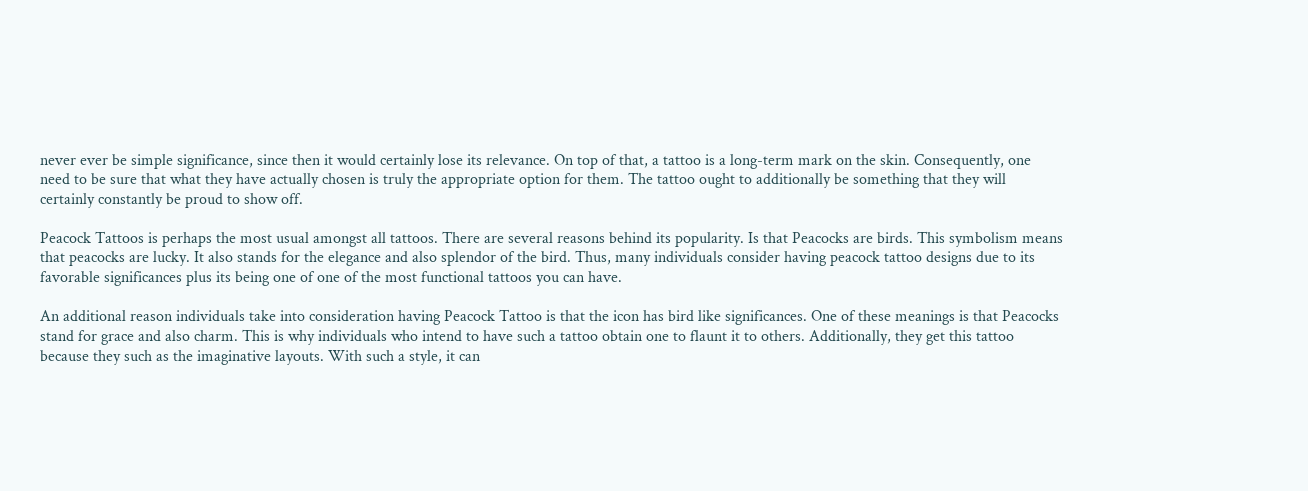never ever be simple significance, since then it would certainly lose its relevance. On top of that, a tattoo is a long-term mark on the skin. Consequently, one need to be sure that what they have actually chosen is truly the appropriate option for them. The tattoo ought to additionally be something that they will certainly constantly be proud to show off.

Peacock Tattoos is perhaps the most usual amongst all tattoos. There are several reasons behind its popularity. Is that Peacocks are birds. This symbolism means that peacocks are lucky. It also stands for the elegance and also splendor of the bird. Thus, many individuals consider having peacock tattoo designs due to its favorable significances plus its being one of one of the most functional tattoos you can have.

An additional reason individuals take into consideration having Peacock Tattoo is that the icon has bird like significances. One of these meanings is that Peacocks stand for grace and also charm. This is why individuals who intend to have such a tattoo obtain one to flaunt it to others. Additionally, they get this tattoo because they such as the imaginative layouts. With such a style, it can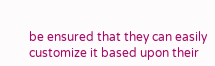be ensured that they can easily customize it based upon their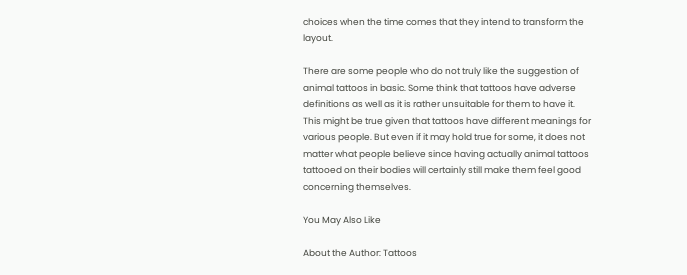choices when the time comes that they intend to transform the layout.

There are some people who do not truly like the suggestion of animal tattoos in basic. Some think that tattoos have adverse definitions as well as it is rather unsuitable for them to have it. This might be true given that tattoos have different meanings for various people. But even if it may hold true for some, it does not matter what people believe since having actually animal tattoos tattooed on their bodies will certainly still make them feel good concerning themselves.

You May Also Like

About the Author: Tattoos